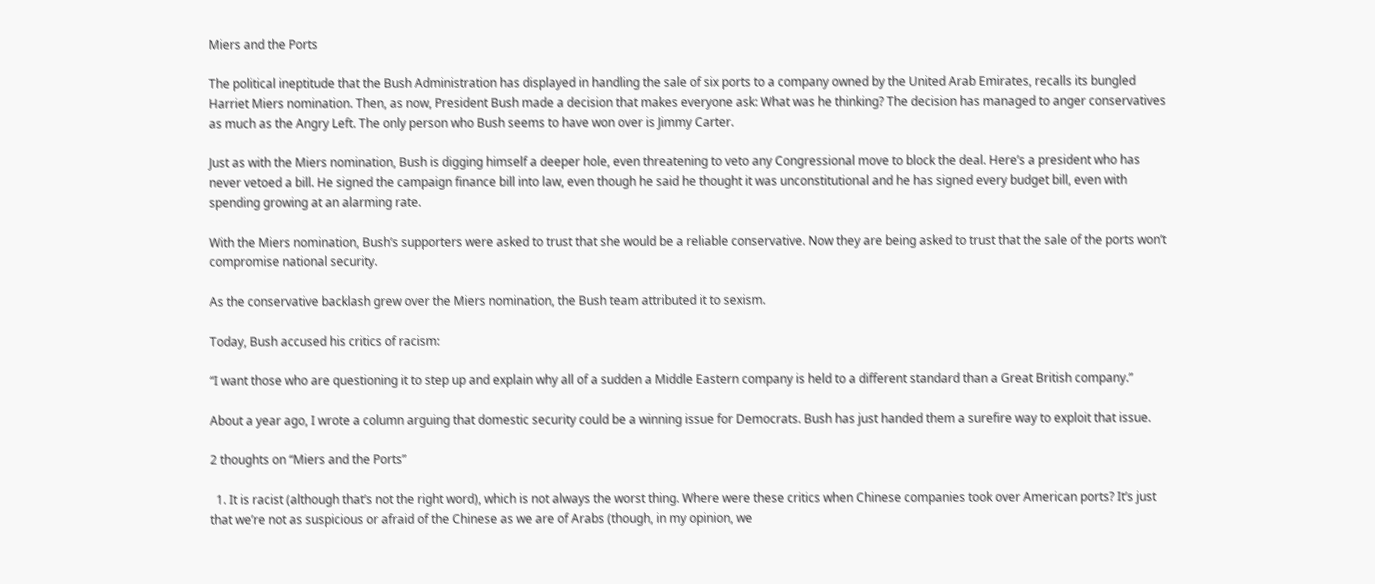Miers and the Ports

The political ineptitude that the Bush Administration has displayed in handling the sale of six ports to a company owned by the United Arab Emirates, recalls its bungled Harriet Miers nomination. Then, as now, President Bush made a decision that makes everyone ask: What was he thinking? The decision has managed to anger conservatives as much as the Angry Left. The only person who Bush seems to have won over is Jimmy Carter.

Just as with the Miers nomination, Bush is digging himself a deeper hole, even threatening to veto any Congressional move to block the deal. Here’s a president who has never vetoed a bill. He signed the campaign finance bill into law, even though he said he thought it was unconstitutional and he has signed every budget bill, even with spending growing at an alarming rate.

With the Miers nomination, Bush’s supporters were asked to trust that she would be a reliable conservative. Now they are being asked to trust that the sale of the ports won’t compromise national security.

As the conservative backlash grew over the Miers nomination, the Bush team attributed it to sexism.

Today, Bush accused his critics of racism:

“I want those who are questioning it to step up and explain why all of a sudden a Middle Eastern company is held to a different standard than a Great British company.”

About a year ago, I wrote a column arguing that domestic security could be a winning issue for Democrats. Bush has just handed them a surefire way to exploit that issue.

2 thoughts on “Miers and the Ports”

  1. It is racist (although that’s not the right word), which is not always the worst thing. Where were these critics when Chinese companies took over American ports? It’s just that we’re not as suspicious or afraid of the Chinese as we are of Arabs (though, in my opinion, we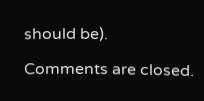should be).

Comments are closed.